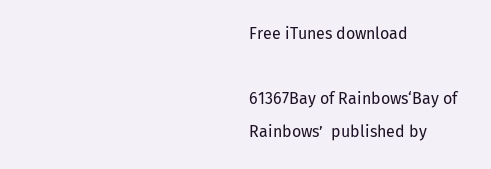Free iTunes download

61367Bay of Rainbows‘Bay of Rainbows’  published by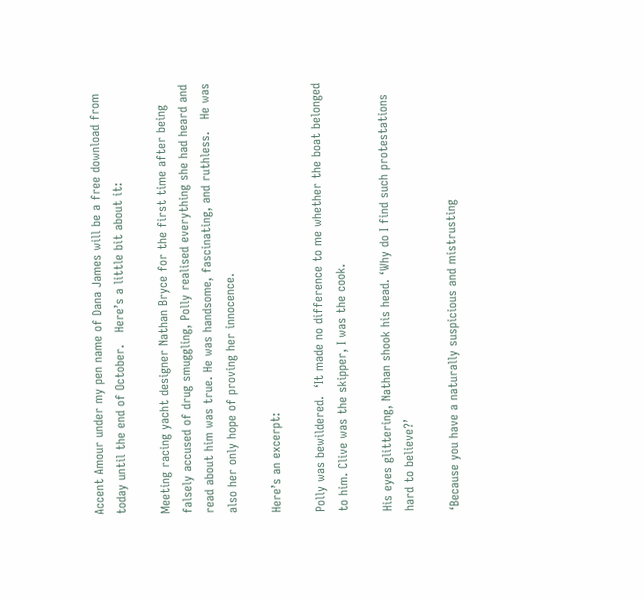Accent Amour under my pen name of Dana James will be a free download from today until the end of October.   Here’s a little bit about it:

Meeting racing yacht designer Nathan Bryce for the first time after being falsely accused of drug smuggling, Polly realised everything she had heard and read about him was true. He was handsome, fascinating, and ruthless.   He was also her only hope of proving her innocence.

Here’s an excerpt:

Polly was bewildered.  ‘It made no difference to me whether the boat belonged to him. Clive was the skipper, I was the cook.

His eyes glittering, Nathan shook his head. ‘Why do I find such protestations hard to believe?’

‘Because you have a naturally suspicious and mistrusting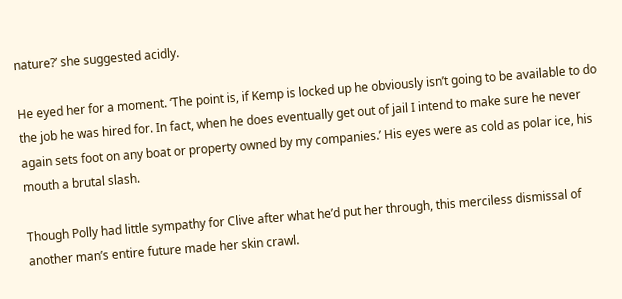nature?’ she suggested acidly.

He eyed her for a moment. ‘The point is, if Kemp is locked up he obviously isn’t going to be available to do the job he was hired for. In fact, when he does eventually get out of jail I intend to make sure he never again sets foot on any boat or property owned by my companies.’ His eyes were as cold as polar ice, his mouth a brutal slash.

Though Polly had little sympathy for Clive after what he’d put her through, this merciless dismissal of another man’s entire future made her skin crawl.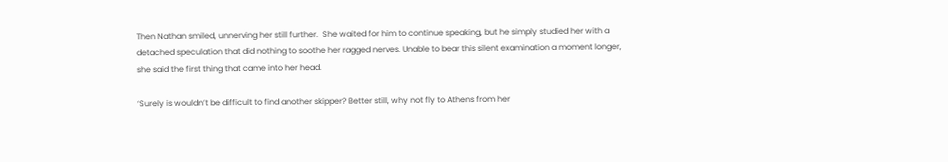Then Nathan smiled, unnerving her still further.  She waited for him to continue speaking, but he simply studied her with a detached speculation that did nothing to soothe her ragged nerves. Unable to bear this silent examination a moment longer, she said the first thing that came into her head.

‘Surely is wouldn’t be difficult to find another skipper? Better still, why not fly to Athens from her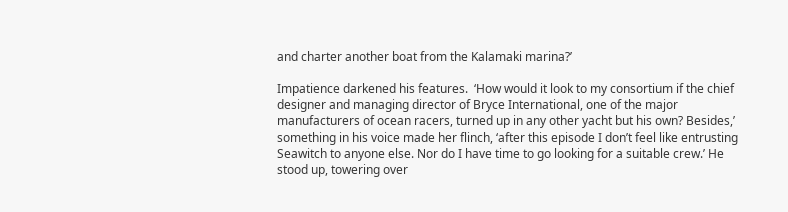and charter another boat from the Kalamaki marina?’

Impatience darkened his features.  ‘How would it look to my consortium if the chief designer and managing director of Bryce International, one of the major manufacturers of ocean racers, turned up in any other yacht but his own? Besides,’ something in his voice made her flinch, ‘after this episode I don’t feel like entrusting Seawitch to anyone else. Nor do I have time to go looking for a suitable crew.’ He stood up, towering over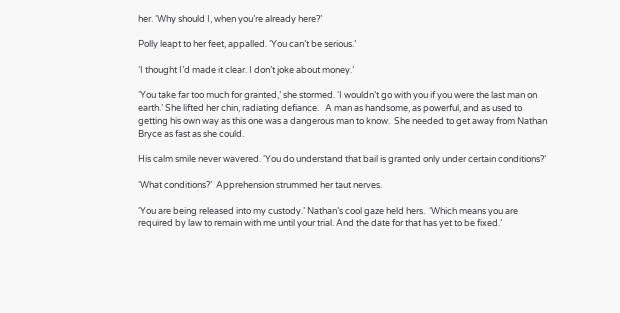her. ‘Why should I, when you’re already here?’

Polly leapt to her feet, appalled. ‘You can’t be serious.’

‘I thought I’d made it clear. I don’t joke about money.’

‘You take far too much for granted,’ she stormed. ‘I wouldn’t go with you if you were the last man on earth.’ She lifted her chin, radiating defiance.   A man as handsome, as powerful, and as used to getting his own way as this one was a dangerous man to know.  She needed to get away from Nathan Bryce as fast as she could.

His calm smile never wavered. ‘You do understand that bail is granted only under certain conditions?’

‘What conditions?’  Apprehension strummed her taut nerves.

‘You are being released into my custody.’ Nathan’s cool gaze held hers.  ‘Which means you are required by law to remain with me until your trial. And the date for that has yet to be fixed.’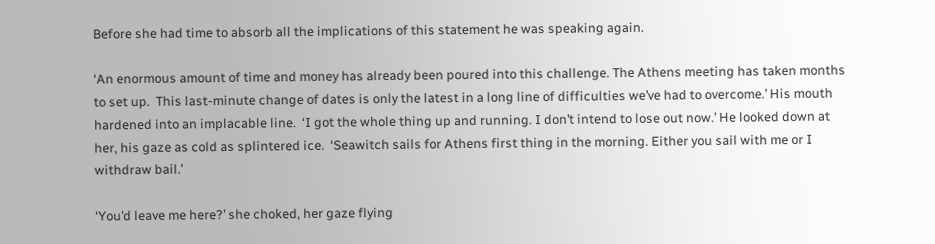Before she had time to absorb all the implications of this statement he was speaking again.

‘An enormous amount of time and money has already been poured into this challenge. The Athens meeting has taken months to set up.  This last-minute change of dates is only the latest in a long line of difficulties we’ve had to overcome.’ His mouth hardened into an implacable line.  ‘I got the whole thing up and running. I don’t intend to lose out now.’ He looked down at her, his gaze as cold as splintered ice.  ‘Seawitch sails for Athens first thing in the morning. Either you sail with me or I withdraw bail.’

‘You’d leave me here?’ she choked, her gaze flying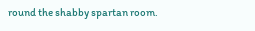round the shabby spartan room.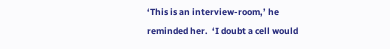‘This is an interview-room,’ he reminded her.  ‘I doubt a cell would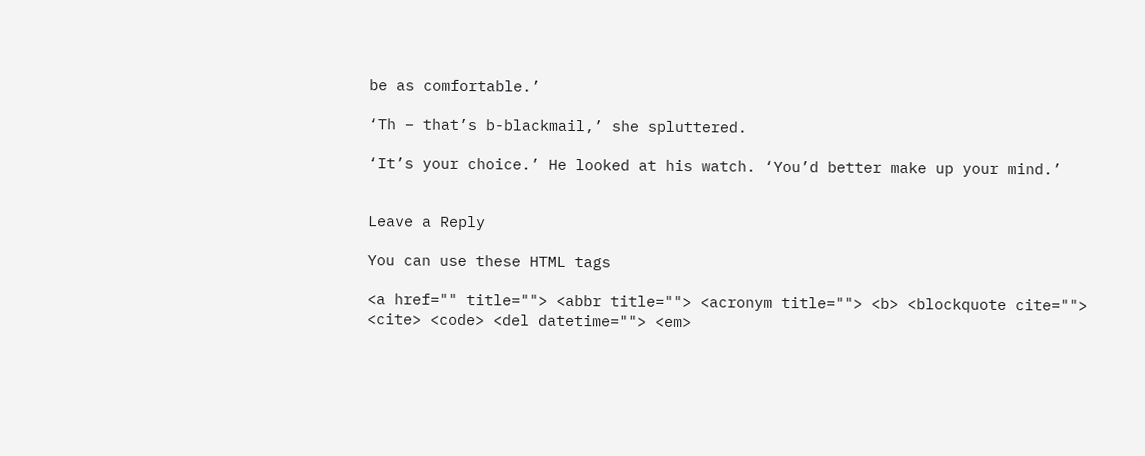be as comfortable.’

‘Th – that’s b-blackmail,’ she spluttered.

‘It’s your choice.’ He looked at his watch. ‘You’d better make up your mind.’


Leave a Reply

You can use these HTML tags

<a href="" title=""> <abbr title=""> <acronym title=""> <b> <blockquote cite=""> <cite> <code> <del datetime=""> <em>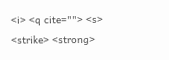<i> <q cite=""> <s> <strike> <strong>